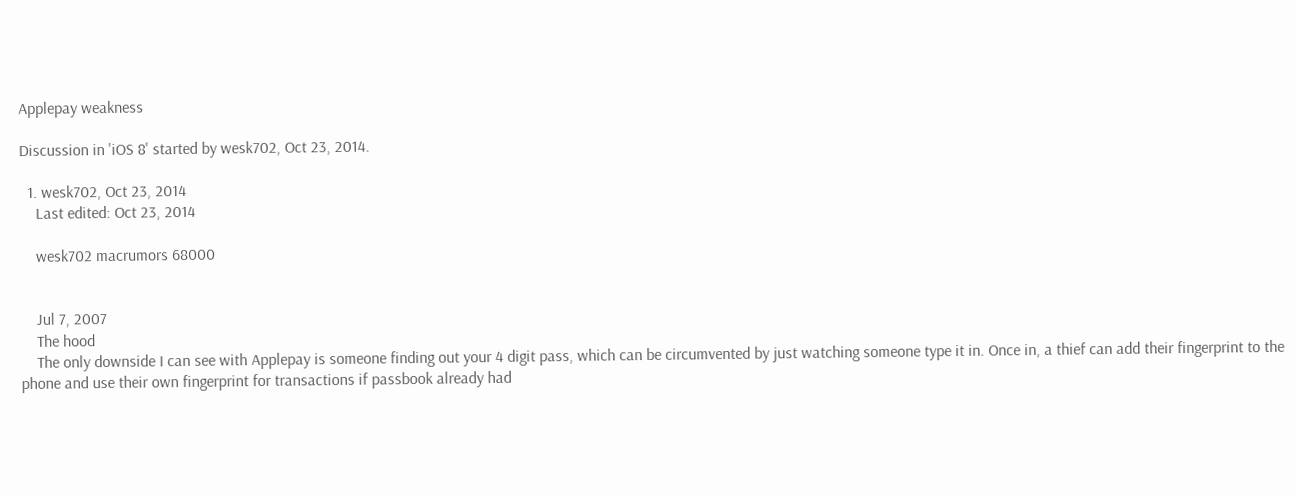Applepay weakness

Discussion in 'iOS 8' started by wesk702, Oct 23, 2014.

  1. wesk702, Oct 23, 2014
    Last edited: Oct 23, 2014

    wesk702 macrumors 68000


    Jul 7, 2007
    The hood
    The only downside I can see with Applepay is someone finding out your 4 digit pass, which can be circumvented by just watching someone type it in. Once in, a thief can add their fingerprint to the phone and use their own fingerprint for transactions if passbook already had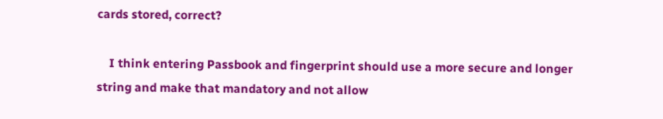cards stored, correct?

    I think entering Passbook and fingerprint should use a more secure and longer string and make that mandatory and not allow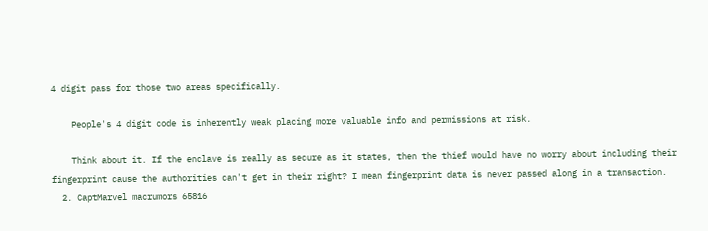4 digit pass for those two areas specifically.

    People's 4 digit code is inherently weak placing more valuable info and permissions at risk.

    Think about it. If the enclave is really as secure as it states, then the thief would have no worry about including their fingerprint cause the authorities can't get in their right? I mean fingerprint data is never passed along in a transaction.
  2. CaptMarvel macrumors 65816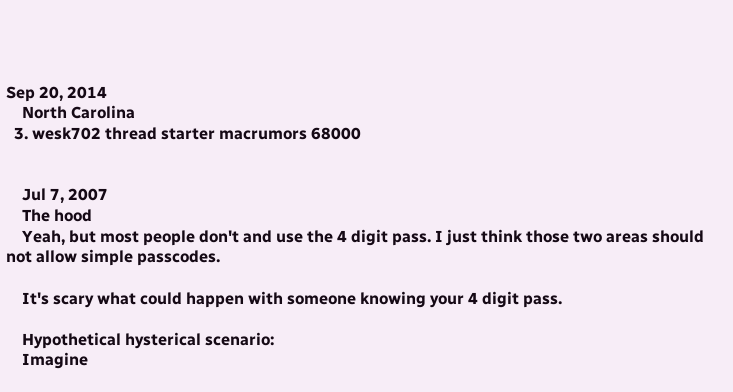Sep 20, 2014
    North Carolina
  3. wesk702 thread starter macrumors 68000


    Jul 7, 2007
    The hood
    Yeah, but most people don't and use the 4 digit pass. I just think those two areas should not allow simple passcodes.

    It's scary what could happen with someone knowing your 4 digit pass.

    Hypothetical hysterical scenario:
    Imagine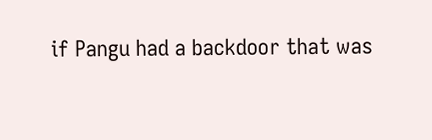if Pangu had a backdoor that was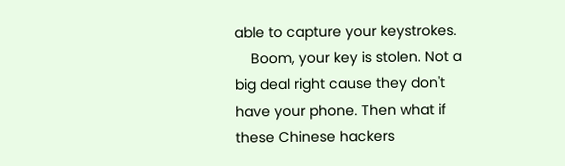able to capture your keystrokes.
    Boom, your key is stolen. Not a big deal right cause they don't have your phone. Then what if these Chinese hackers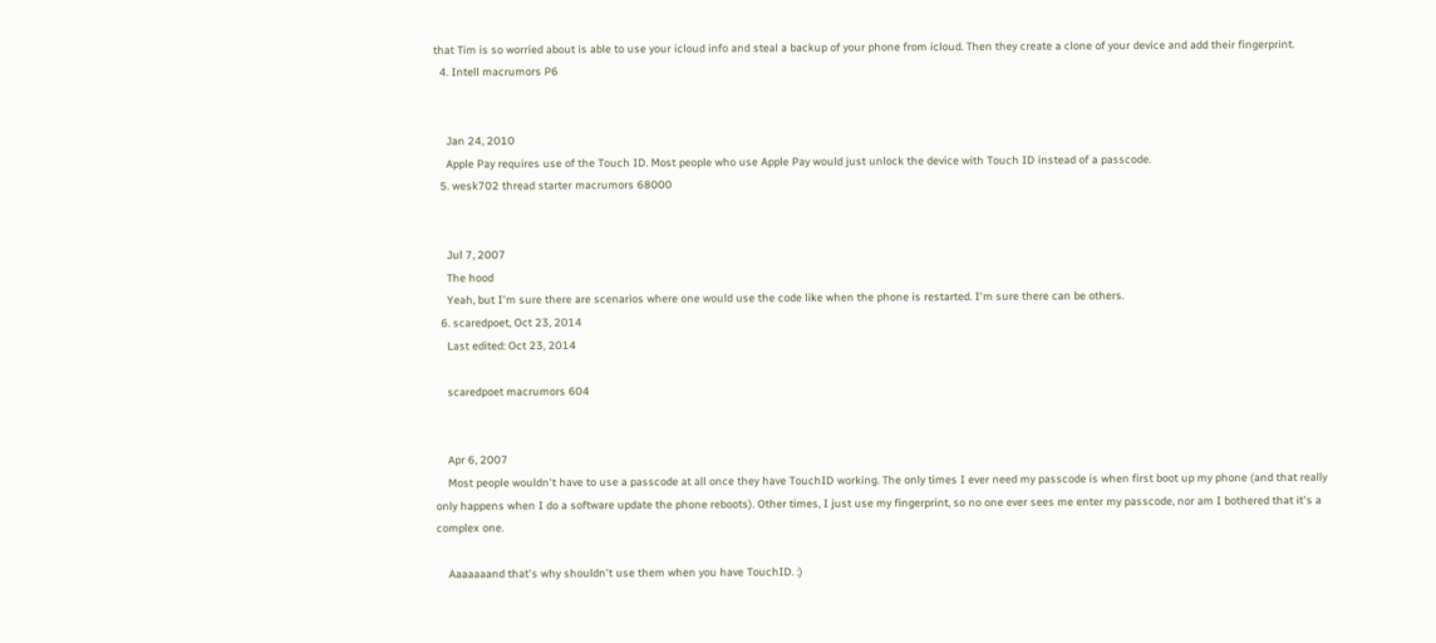that Tim is so worried about is able to use your icloud info and steal a backup of your phone from icloud. Then they create a clone of your device and add their fingerprint.
  4. Intell macrumors P6


    Jan 24, 2010
    Apple Pay requires use of the Touch ID. Most people who use Apple Pay would just unlock the device with Touch ID instead of a passcode.
  5. wesk702 thread starter macrumors 68000


    Jul 7, 2007
    The hood
    Yeah, but I'm sure there are scenarios where one would use the code like when the phone is restarted. I'm sure there can be others.
  6. scaredpoet, Oct 23, 2014
    Last edited: Oct 23, 2014

    scaredpoet macrumors 604


    Apr 6, 2007
    Most people wouldn't have to use a passcode at all once they have TouchID working. The only times I ever need my passcode is when first boot up my phone (and that really only happens when I do a software update the phone reboots). Other times, I just use my fingerprint, so no one ever sees me enter my passcode, nor am I bothered that it's a complex one.

    Aaaaaaand that's why shouldn't use them when you have TouchID. :)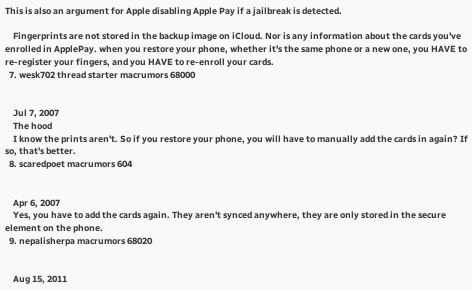This is also an argument for Apple disabling Apple Pay if a jailbreak is detected.

    Fingerprints are not stored in the backup image on iCloud. Nor is any information about the cards you've enrolled in ApplePay. when you restore your phone, whether it's the same phone or a new one, you HAVE to re-register your fingers, and you HAVE to re-enroll your cards.
  7. wesk702 thread starter macrumors 68000


    Jul 7, 2007
    The hood
    I know the prints aren't. So if you restore your phone, you will have to manually add the cards in again? If so, that's better.
  8. scaredpoet macrumors 604


    Apr 6, 2007
    Yes, you have to add the cards again. They aren't synced anywhere, they are only stored in the secure element on the phone.
  9. nepalisherpa macrumors 68020


    Aug 15, 2011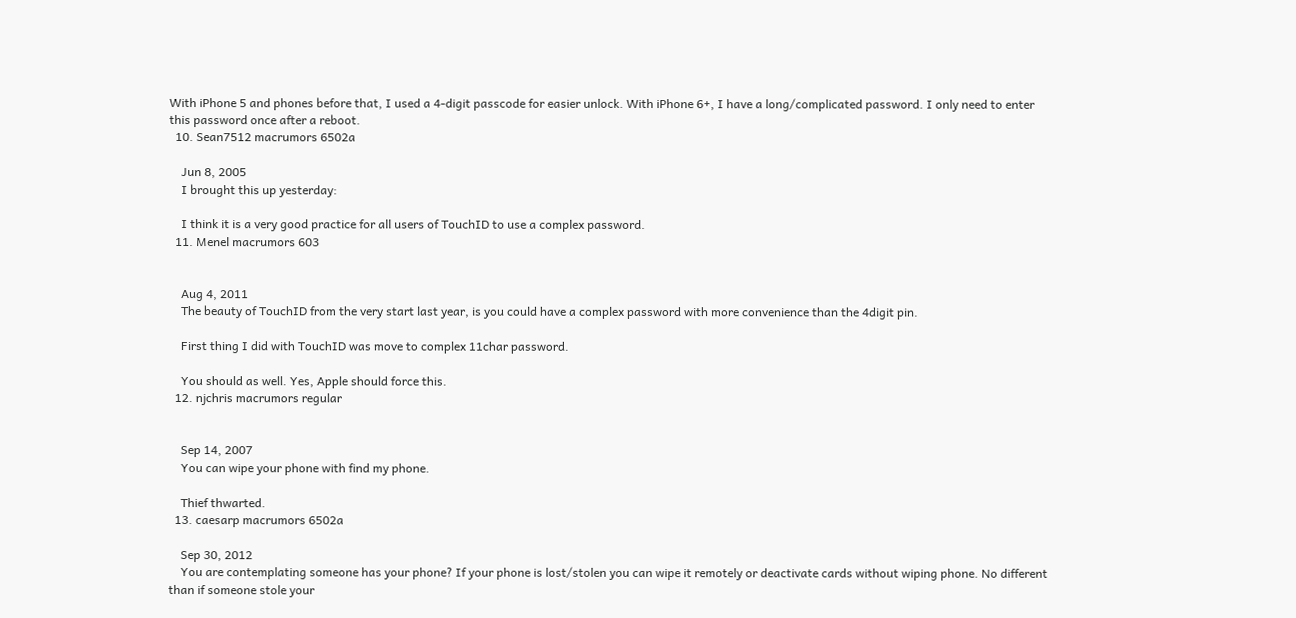With iPhone 5 and phones before that, I used a 4-digit passcode for easier unlock. With iPhone 6+, I have a long/complicated password. I only need to enter this password once after a reboot.
  10. Sean7512 macrumors 6502a

    Jun 8, 2005
    I brought this up yesterday:

    I think it is a very good practice for all users of TouchID to use a complex password.
  11. Menel macrumors 603


    Aug 4, 2011
    The beauty of TouchID from the very start last year, is you could have a complex password with more convenience than the 4digit pin.

    First thing I did with TouchID was move to complex 11char password.

    You should as well. Yes, Apple should force this.
  12. njchris macrumors regular


    Sep 14, 2007
    You can wipe your phone with find my phone.

    Thief thwarted.
  13. caesarp macrumors 6502a

    Sep 30, 2012
    You are contemplating someone has your phone? If your phone is lost/stolen you can wipe it remotely or deactivate cards without wiping phone. No different than if someone stole your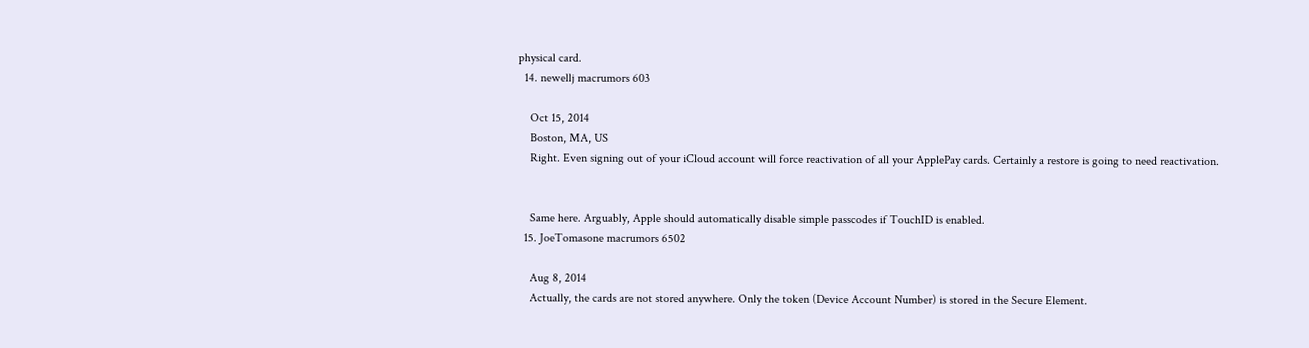physical card.
  14. newellj macrumors 603

    Oct 15, 2014
    Boston, MA, US
    Right. Even signing out of your iCloud account will force reactivation of all your ApplePay cards. Certainly a restore is going to need reactivation.


    Same here. Arguably, Apple should automatically disable simple passcodes if TouchID is enabled.
  15. JoeTomasone macrumors 6502

    Aug 8, 2014
    Actually, the cards are not stored anywhere. Only the token (Device Account Number) is stored in the Secure Element.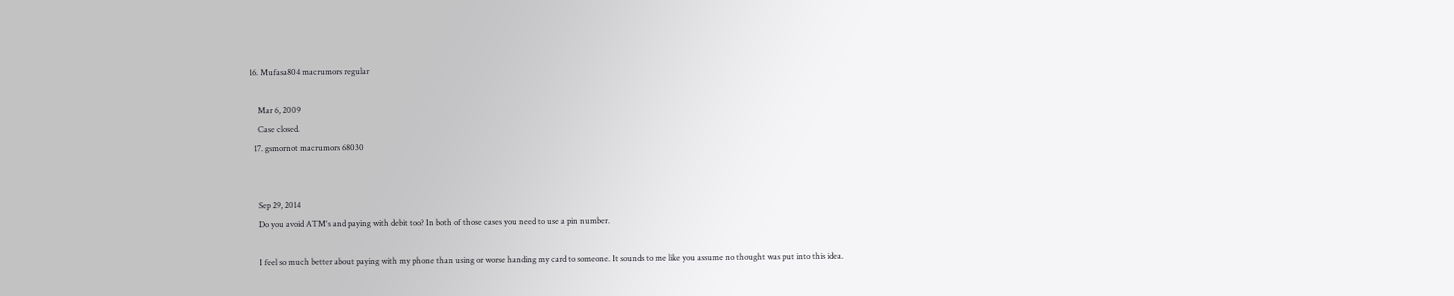16. Mufasa804 macrumors regular

    Mar 6, 2009
    Case closed.
  17. gsmornot macrumors 68030


    Sep 29, 2014
    Do you avoid ATM's and paying with debit too? In both of those cases you need to use a pin number.

    I feel so much better about paying with my phone than using or worse handing my card to someone. It sounds to me like you assume no thought was put into this idea.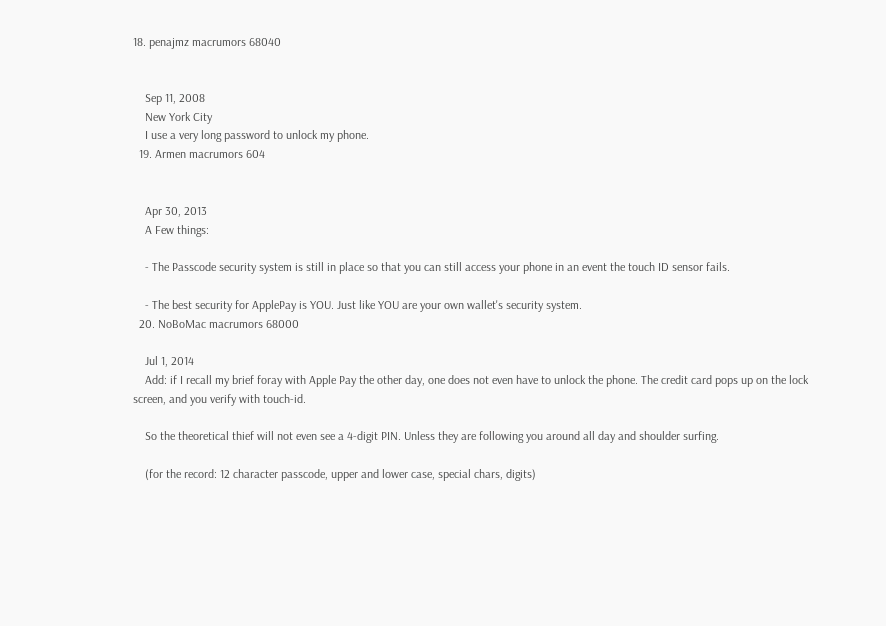18. penajmz macrumors 68040


    Sep 11, 2008
    New York City
    I use a very long password to unlock my phone.
  19. Armen macrumors 604


    Apr 30, 2013
    A Few things:

    - The Passcode security system is still in place so that you can still access your phone in an event the touch ID sensor fails.

    - The best security for ApplePay is YOU. Just like YOU are your own wallet's security system.
  20. NoBoMac macrumors 68000

    Jul 1, 2014
    Add: if I recall my brief foray with Apple Pay the other day, one does not even have to unlock the phone. The credit card pops up on the lock screen, and you verify with touch-id.

    So the theoretical thief will not even see a 4-digit PIN. Unless they are following you around all day and shoulder surfing.

    (for the record: 12 character passcode, upper and lower case, special chars, digits)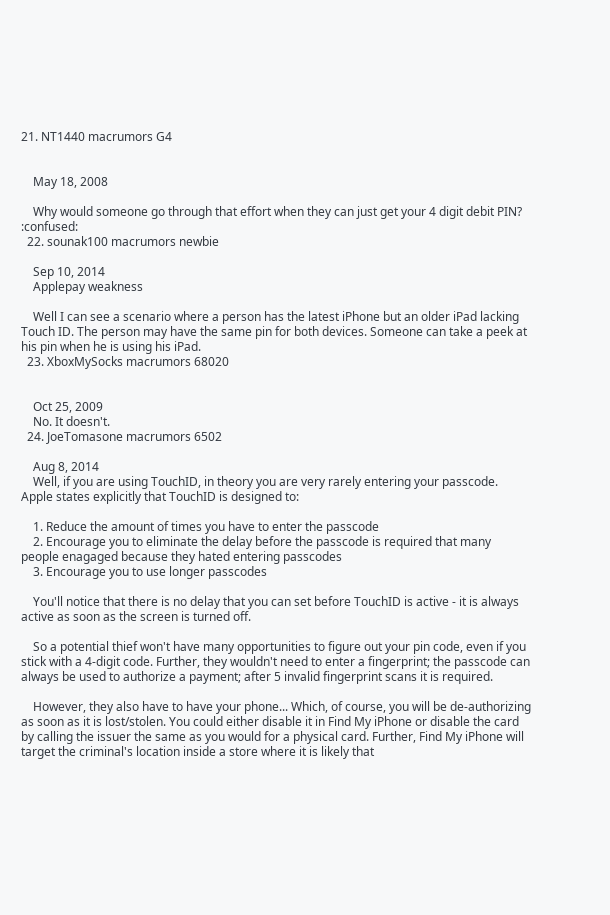21. NT1440 macrumors G4


    May 18, 2008

    Why would someone go through that effort when they can just get your 4 digit debit PIN? :confused:
  22. sounak100 macrumors newbie

    Sep 10, 2014
    Applepay weakness

    Well I can see a scenario where a person has the latest iPhone but an older iPad lacking Touch ID. The person may have the same pin for both devices. Someone can take a peek at his pin when he is using his iPad.
  23. XboxMySocks macrumors 68020


    Oct 25, 2009
    No. It doesn't.
  24. JoeTomasone macrumors 6502

    Aug 8, 2014
    Well, if you are using TouchID, in theory you are very rarely entering your passcode. Apple states explicitly that TouchID is designed to:

    1. Reduce the amount of times you have to enter the passcode
    2. Encourage you to eliminate the delay before the passcode is required that many people enagaged because they hated entering passcodes
    3. Encourage you to use longer passcodes

    You'll notice that there is no delay that you can set before TouchID is active - it is always active as soon as the screen is turned off.

    So a potential thief won't have many opportunities to figure out your pin code, even if you stick with a 4-digit code. Further, they wouldn't need to enter a fingerprint; the passcode can always be used to authorize a payment; after 5 invalid fingerprint scans it is required.

    However, they also have to have your phone... Which, of course, you will be de-authorizing as soon as it is lost/stolen. You could either disable it in Find My iPhone or disable the card by calling the issuer the same as you would for a physical card. Further, Find My iPhone will target the criminal's location inside a store where it is likely that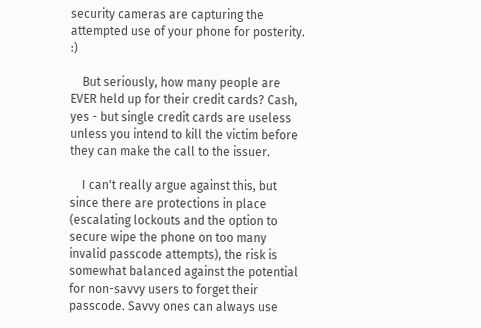security cameras are capturing the attempted use of your phone for posterity. :)

    But seriously, how many people are EVER held up for their credit cards? Cash, yes - but single credit cards are useless unless you intend to kill the victim before they can make the call to the issuer.

    I can't really argue against this, but since there are protections in place (escalating lockouts and the option to secure wipe the phone on too many invalid passcode attempts), the risk is somewhat balanced against the potential for non-savvy users to forget their passcode. Savvy ones can always use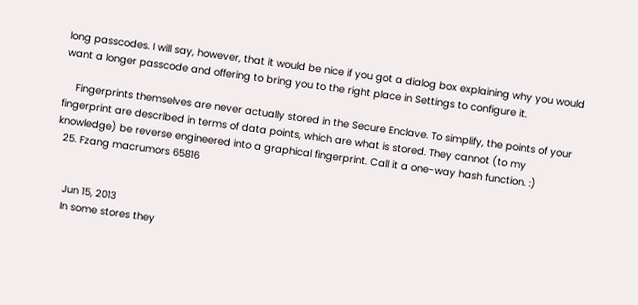long passcodes. I will say, however, that it would be nice if you got a dialog box explaining why you would want a longer passcode and offering to bring you to the right place in Settings to configure it.

    Fingerprints themselves are never actually stored in the Secure Enclave. To simplify, the points of your fingerprint are described in terms of data points, which are what is stored. They cannot (to my knowledge) be reverse engineered into a graphical fingerprint. Call it a one-way hash function. :)
  25. Fzang macrumors 65816


    Jun 15, 2013
    In some stores they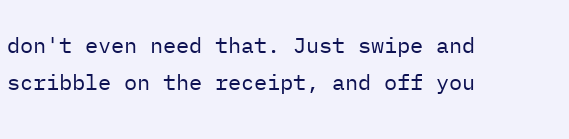don't even need that. Just swipe and scribble on the receipt, and off you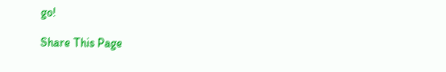go!

Share This Page